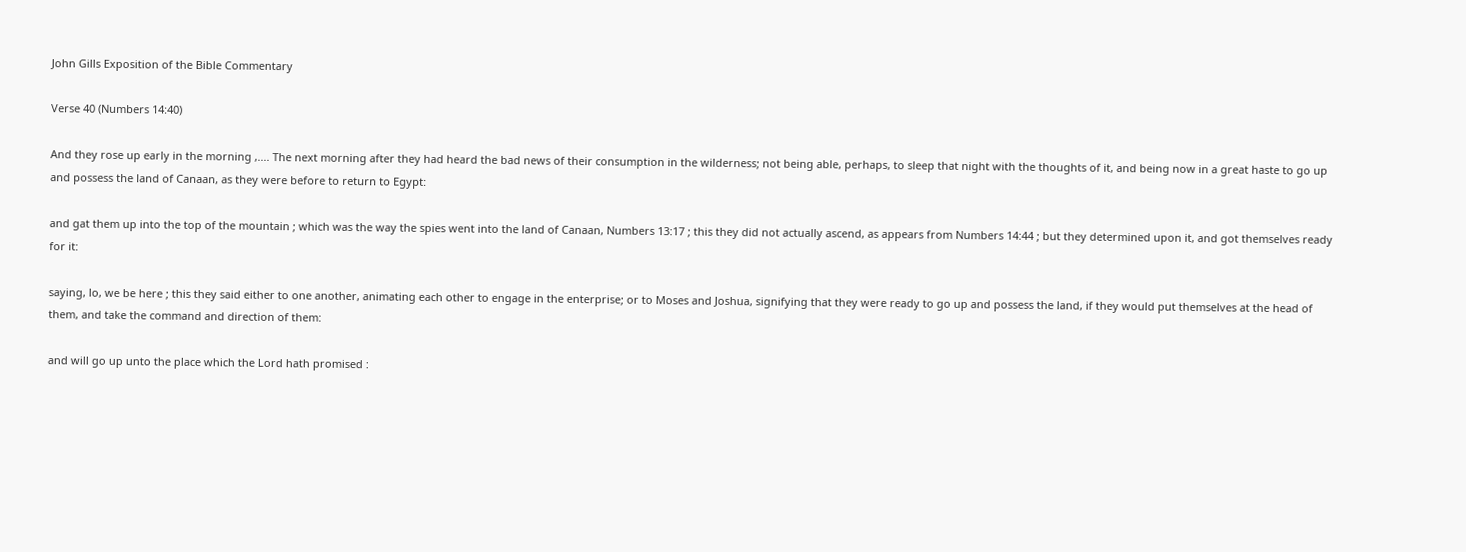John Gills Exposition of the Bible Commentary

Verse 40 (Numbers 14:40)

And they rose up early in the morning ,.... The next morning after they had heard the bad news of their consumption in the wilderness; not being able, perhaps, to sleep that night with the thoughts of it, and being now in a great haste to go up and possess the land of Canaan, as they were before to return to Egypt:

and gat them up into the top of the mountain ; which was the way the spies went into the land of Canaan, Numbers 13:17 ; this they did not actually ascend, as appears from Numbers 14:44 ; but they determined upon it, and got themselves ready for it:

saying, lo, we be here ; this they said either to one another, animating each other to engage in the enterprise; or to Moses and Joshua, signifying that they were ready to go up and possess the land, if they would put themselves at the head of them, and take the command and direction of them:

and will go up unto the place which the Lord hath promised :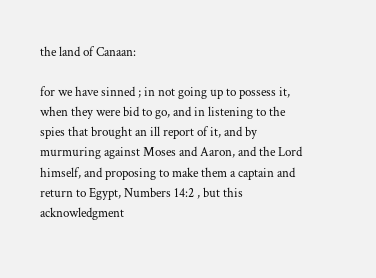the land of Canaan:

for we have sinned ; in not going up to possess it, when they were bid to go, and in listening to the spies that brought an ill report of it, and by murmuring against Moses and Aaron, and the Lord himself, and proposing to make them a captain and return to Egypt, Numbers 14:2 , but this acknowledgment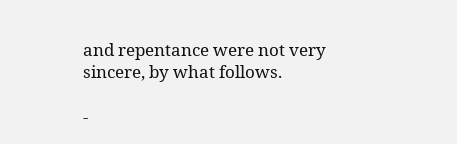and repentance were not very sincere, by what follows.

-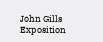John Gills Exposition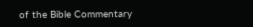of the Bible Commentary